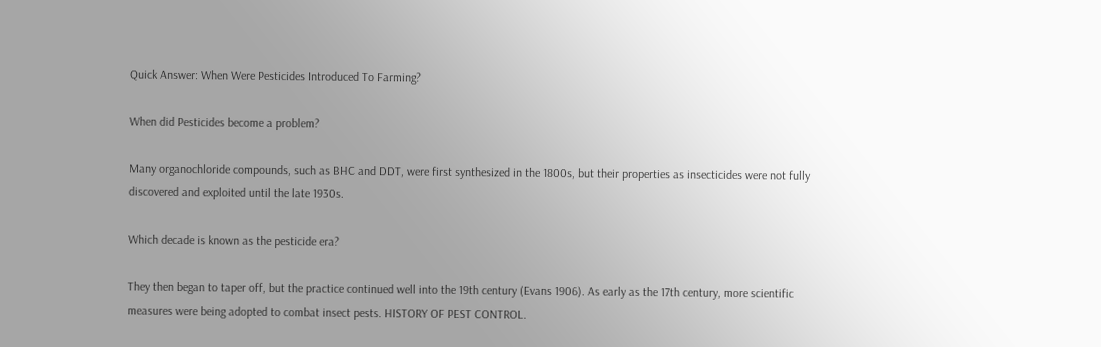Quick Answer: When Were Pesticides Introduced To Farming?

When did Pesticides become a problem?

Many organochloride compounds, such as BHC and DDT, were first synthesized in the 1800s, but their properties as insecticides were not fully discovered and exploited until the late 1930s.

Which decade is known as the pesticide era?

They then began to taper off, but the practice continued well into the 19th century (Evans 1906). As early as the 17th century, more scientific measures were being adopted to combat insect pests. HISTORY OF PEST CONTROL.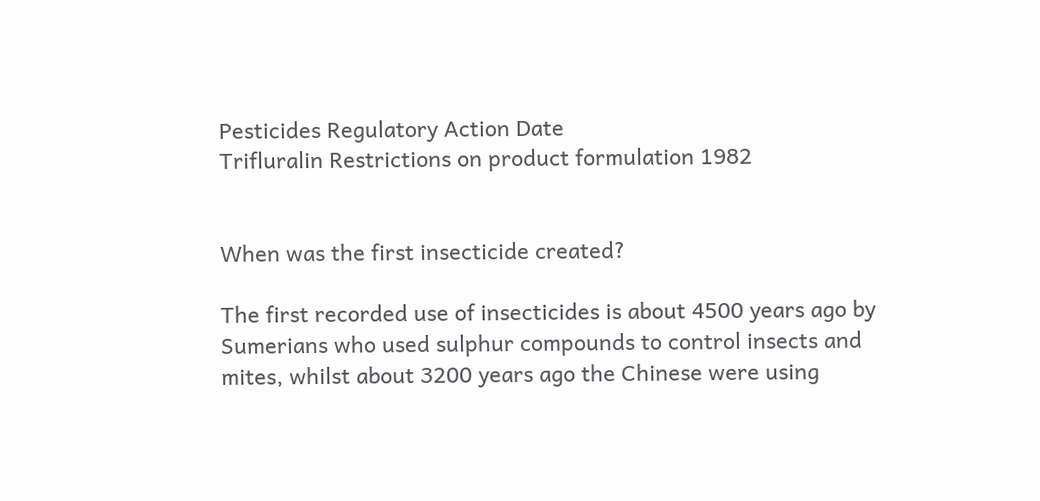Pesticides Regulatory Action Date
Trifluralin Restrictions on product formulation 1982


When was the first insecticide created?

The first recorded use of insecticides is about 4500 years ago by Sumerians who used sulphur compounds to control insects and mites, whilst about 3200 years ago the Chinese were using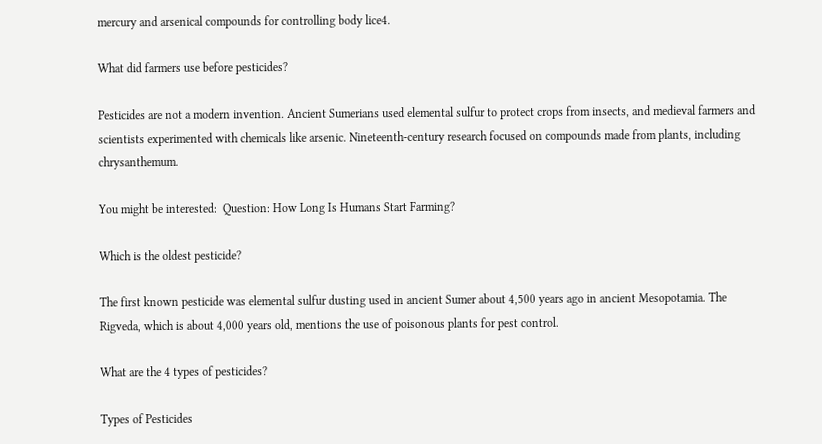mercury and arsenical compounds for controlling body lice4.

What did farmers use before pesticides?

Pesticides are not a modern invention. Ancient Sumerians used elemental sulfur to protect crops from insects, and medieval farmers and scientists experimented with chemicals like arsenic. Nineteenth-century research focused on compounds made from plants, including chrysanthemum.

You might be interested:  Question: How Long Is Humans Start Farming?

Which is the oldest pesticide?

The first known pesticide was elemental sulfur dusting used in ancient Sumer about 4,500 years ago in ancient Mesopotamia. The Rigveda, which is about 4,000 years old, mentions the use of poisonous plants for pest control.

What are the 4 types of pesticides?

Types of Pesticides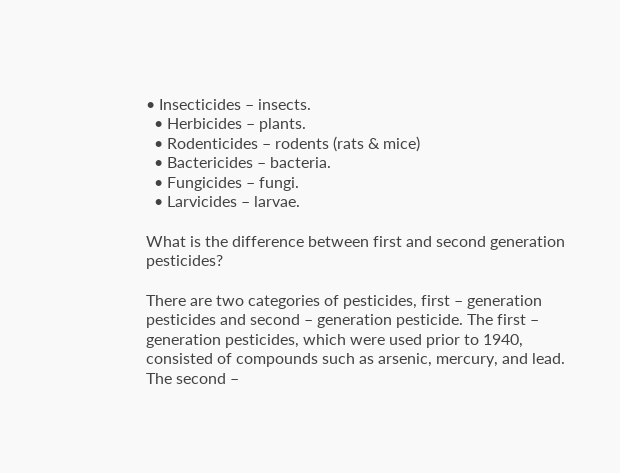• Insecticides – insects.
  • Herbicides – plants.
  • Rodenticides – rodents (rats & mice)
  • Bactericides – bacteria.
  • Fungicides – fungi.
  • Larvicides – larvae.

What is the difference between first and second generation pesticides?

There are two categories of pesticides, first – generation pesticides and second – generation pesticide. The first – generation pesticides, which were used prior to 1940, consisted of compounds such as arsenic, mercury, and lead. The second –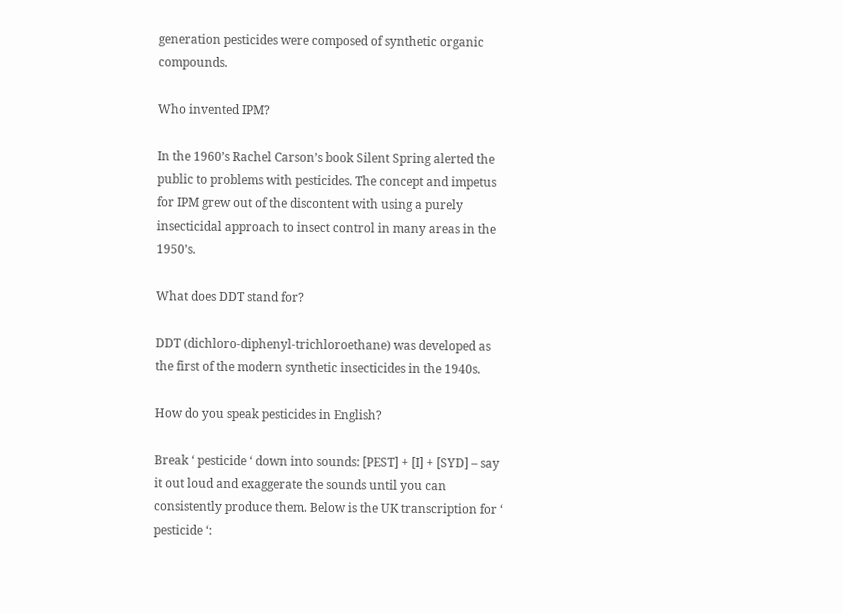generation pesticides were composed of synthetic organic compounds.

Who invented IPM?

In the 1960’s Rachel Carson’s book Silent Spring alerted the public to problems with pesticides. The concept and impetus for IPM grew out of the discontent with using a purely insecticidal approach to insect control in many areas in the 1950’s.

What does DDT stand for?

DDT (dichloro-diphenyl-trichloroethane) was developed as the first of the modern synthetic insecticides in the 1940s.

How do you speak pesticides in English?

Break ‘ pesticide ‘ down into sounds: [PEST] + [I] + [SYD] – say it out loud and exaggerate the sounds until you can consistently produce them. Below is the UK transcription for ‘ pesticide ‘: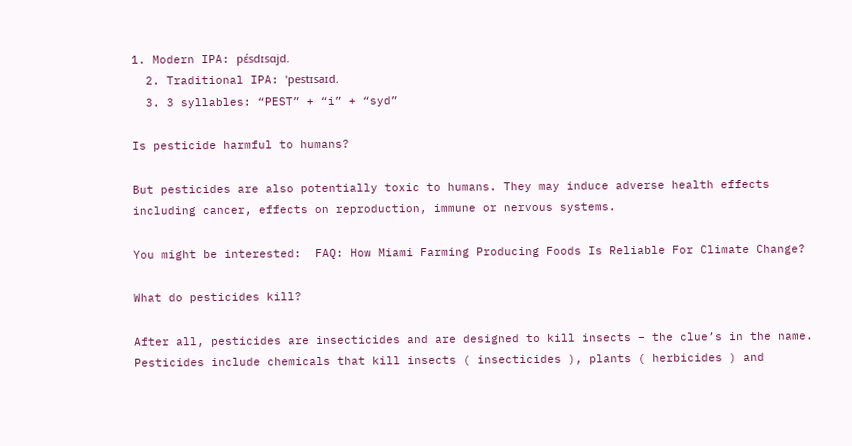1. Modern IPA: pɛ́sdɪsɑjd.
  2. Traditional IPA: ˈpestɪsaɪd.
  3. 3 syllables: “PEST” + “i” + “syd”

Is pesticide harmful to humans?

But pesticides are also potentially toxic to humans. They may induce adverse health effects including cancer, effects on reproduction, immune or nervous systems.

You might be interested:  FAQ: How Miami Farming Producing Foods Is Reliable For Climate Change?

What do pesticides kill?

After all, pesticides are insecticides and are designed to kill insects – the clue’s in the name. Pesticides include chemicals that kill insects ( insecticides ), plants ( herbicides ) and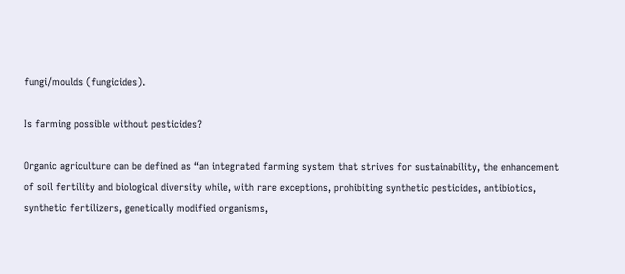fungi/moulds (fungicides).

Is farming possible without pesticides?

Organic agriculture can be defined as “an integrated farming system that strives for sustainability, the enhancement of soil fertility and biological diversity while, with rare exceptions, prohibiting synthetic pesticides, antibiotics, synthetic fertilizers, genetically modified organisms,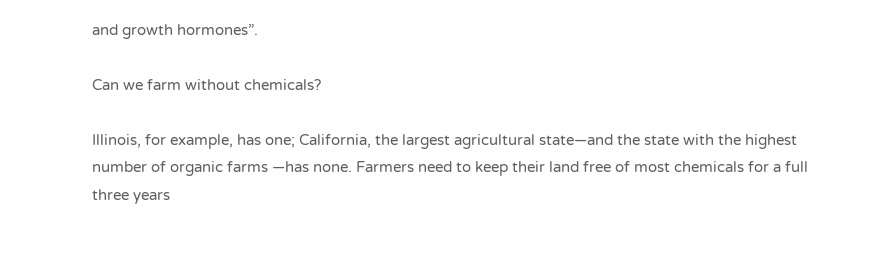and growth hormones”.

Can we farm without chemicals?

Illinois, for example, has one; California, the largest agricultural state—and the state with the highest number of organic farms —has none. Farmers need to keep their land free of most chemicals for a full three years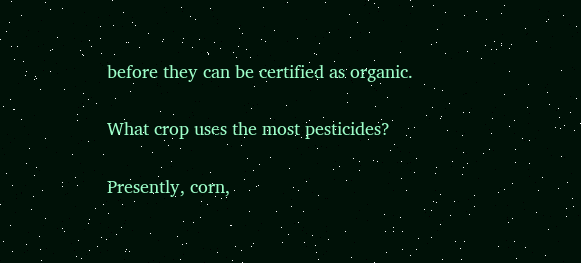before they can be certified as organic.

What crop uses the most pesticides?

Presently, corn,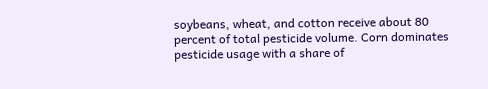soybeans, wheat, and cotton receive about 80 percent of total pesticide volume. Corn dominates pesticide usage with a share of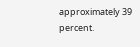approximately 39 percent.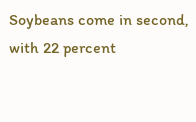Soybeans come in second, with 22 percent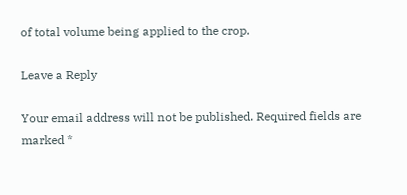of total volume being applied to the crop.

Leave a Reply

Your email address will not be published. Required fields are marked *